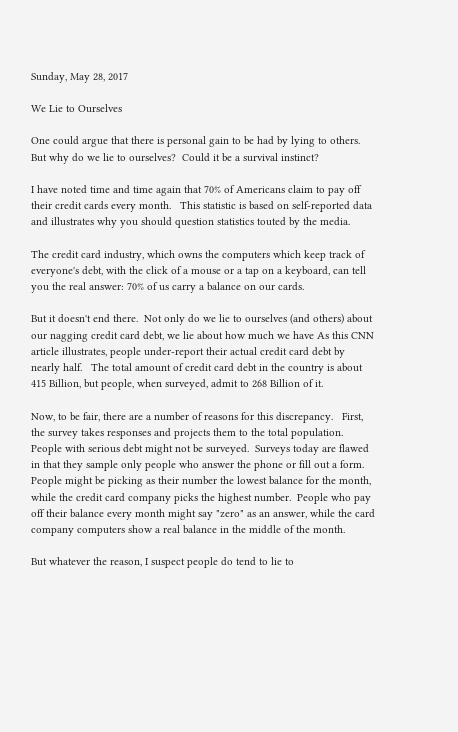Sunday, May 28, 2017

We Lie to Ourselves

One could argue that there is personal gain to be had by lying to others.  But why do we lie to ourselves?  Could it be a survival instinct?

I have noted time and time again that 70% of Americans claim to pay off their credit cards every month.   This statistic is based on self-reported data and illustrates why you should question statistics touted by the media.

The credit card industry, which owns the computers which keep track of everyone's debt, with the click of a mouse or a tap on a keyboard, can tell you the real answer: 70% of us carry a balance on our cards.

But it doesn't end there.  Not only do we lie to ourselves (and others) about our nagging credit card debt, we lie about how much we have As this CNN article illustrates, people under-report their actual credit card debt by nearly half.   The total amount of credit card debt in the country is about 415 Billion, but people, when surveyed, admit to 268 Billion of it.

Now, to be fair, there are a number of reasons for this discrepancy.   First, the survey takes responses and projects them to the total population.   People with serious debt might not be surveyed.  Surveys today are flawed in that they sample only people who answer the phone or fill out a form.   People might be picking as their number the lowest balance for the month, while the credit card company picks the highest number.  People who pay off their balance every month might say "zero" as an answer, while the card company computers show a real balance in the middle of the month.

But whatever the reason, I suspect people do tend to lie to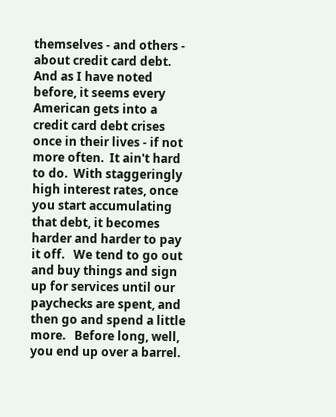themselves - and others - about credit card debt.  And as I have noted before, it seems every American gets into a credit card debt crises once in their lives - if not more often.  It ain't hard to do.  With staggeringly high interest rates, once you start accumulating that debt, it becomes harder and harder to pay it off.   We tend to go out and buy things and sign up for services until our paychecks are spent, and then go and spend a little more.   Before long, well, you end up over a barrel.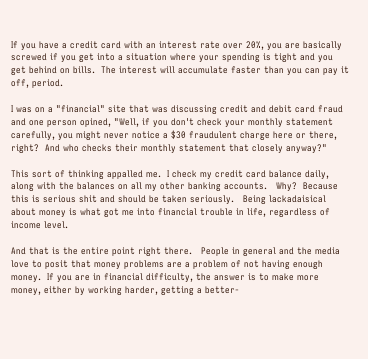If you have a credit card with an interest rate over 20%, you are basically screwed if you get into a situation where your spending is tight and you get behind on bills.  The interest will accumulate faster than you can pay it off, period.

I was on a "financial" site that was discussing credit and debit card fraud and one person opined, "Well, if you don't check your monthly statement carefully, you might never notice a $30 fraudulent charge here or there, right?  And who checks their monthly statement that closely anyway?"

This sort of thinking appalled me.  I check my credit card balance daily, along with the balances on all my other banking accounts.   Why?  Because this is serious shit and should be taken seriously.   Being lackadaisical about money is what got me into financial trouble in life, regardless of income level.

And that is the entire point right there.   People in general and the media love to posit that money problems are a problem of not having enough money.  If you are in financial difficulty, the answer is to make more money, either by working harder, getting a better-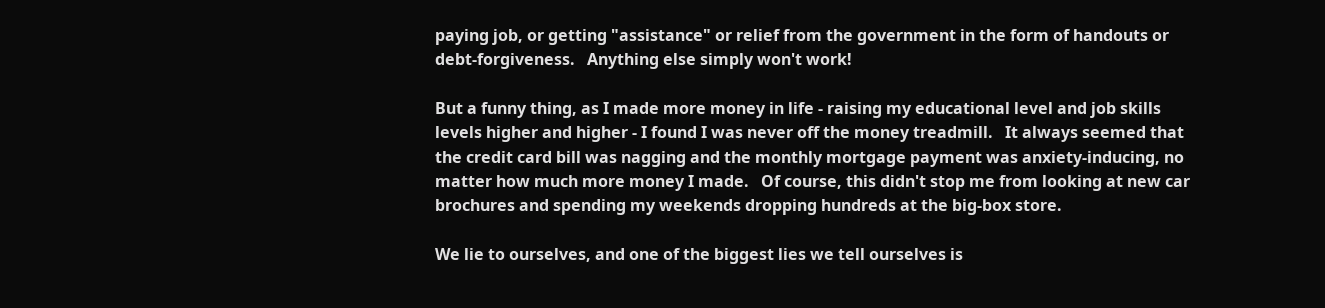paying job, or getting "assistance" or relief from the government in the form of handouts or debt-forgiveness.   Anything else simply won't work!

But a funny thing, as I made more money in life - raising my educational level and job skills levels higher and higher - I found I was never off the money treadmill.   It always seemed that the credit card bill was nagging and the monthly mortgage payment was anxiety-inducing, no matter how much more money I made.   Of course, this didn't stop me from looking at new car brochures and spending my weekends dropping hundreds at the big-box store.

We lie to ourselves, and one of the biggest lies we tell ourselves is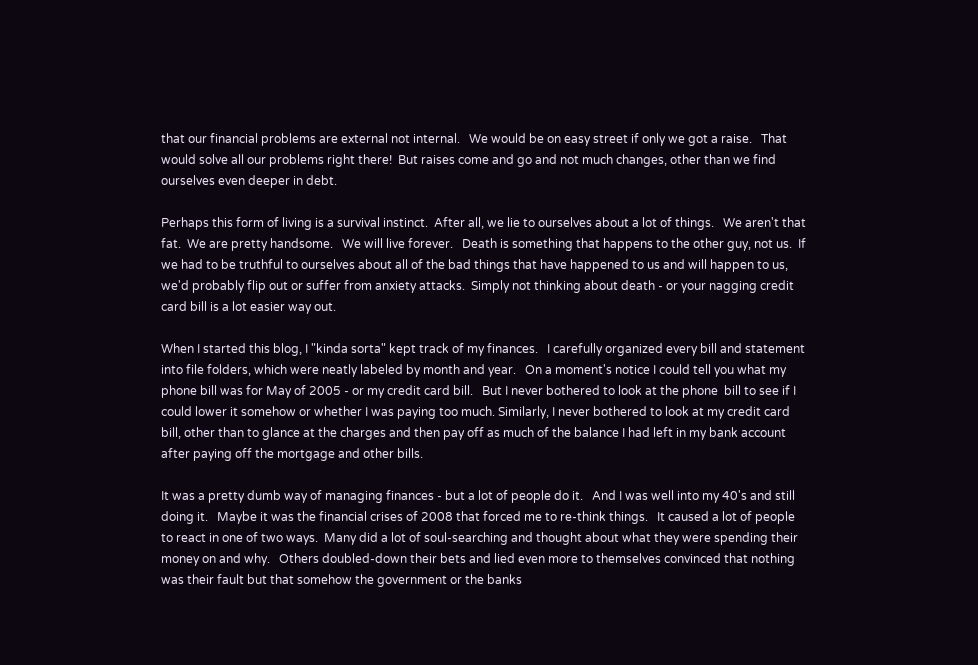that our financial problems are external not internal.   We would be on easy street if only we got a raise.   That would solve all our problems right there!  But raises come and go and not much changes, other than we find ourselves even deeper in debt.

Perhaps this form of living is a survival instinct.  After all, we lie to ourselves about a lot of things.   We aren't that fat.  We are pretty handsome.   We will live forever.   Death is something that happens to the other guy, not us.  If we had to be truthful to ourselves about all of the bad things that have happened to us and will happen to us, we'd probably flip out or suffer from anxiety attacks.  Simply not thinking about death - or your nagging credit card bill is a lot easier way out.

When I started this blog, I "kinda sorta" kept track of my finances.   I carefully organized every bill and statement into file folders, which were neatly labeled by month and year.   On a moment's notice I could tell you what my phone bill was for May of 2005 - or my credit card bill.   But I never bothered to look at the phone  bill to see if I could lower it somehow or whether I was paying too much. Similarly, I never bothered to look at my credit card bill, other than to glance at the charges and then pay off as much of the balance I had left in my bank account after paying off the mortgage and other bills.

It was a pretty dumb way of managing finances - but a lot of people do it.   And I was well into my 40's and still doing it.   Maybe it was the financial crises of 2008 that forced me to re-think things.   It caused a lot of people to react in one of two ways.  Many did a lot of soul-searching and thought about what they were spending their money on and why.   Others doubled-down their bets and lied even more to themselves convinced that nothing was their fault but that somehow the government or the banks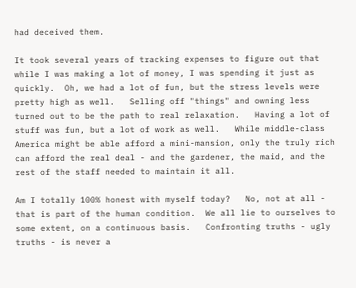had deceived them.

It took several years of tracking expenses to figure out that while I was making a lot of money, I was spending it just as quickly.  Oh, we had a lot of fun, but the stress levels were pretty high as well.   Selling off "things" and owning less turned out to be the path to real relaxation.   Having a lot of stuff was fun, but a lot of work as well.   While middle-class America might be able afford a mini-mansion, only the truly rich can afford the real deal - and the gardener, the maid, and the rest of the staff needed to maintain it all.

Am I totally 100% honest with myself today?   No, not at all - that is part of the human condition.  We all lie to ourselves to some extent, on a continuous basis.   Confronting truths - ugly truths - is never a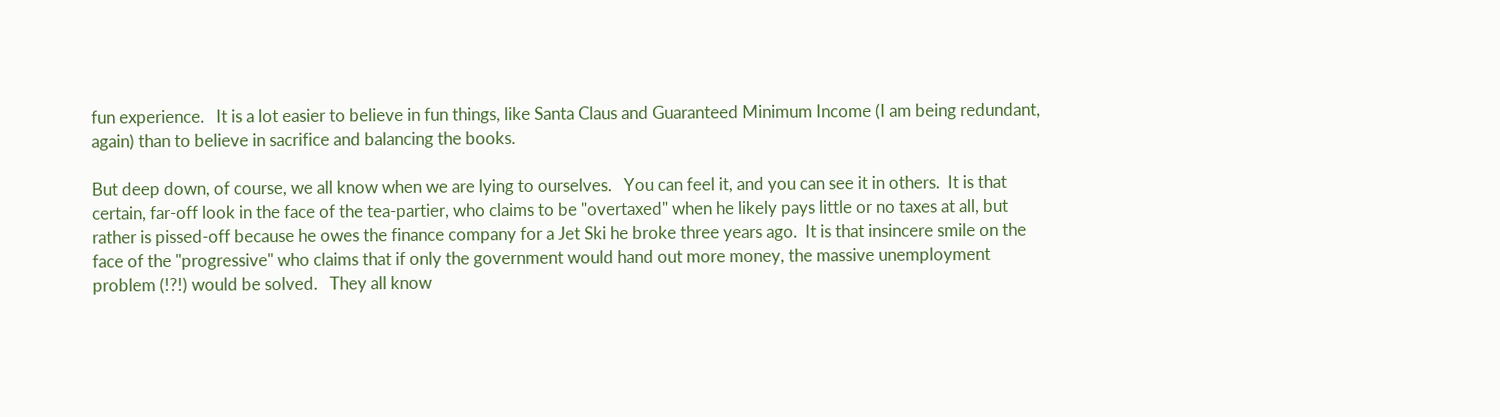fun experience.   It is a lot easier to believe in fun things, like Santa Claus and Guaranteed Minimum Income (I am being redundant, again) than to believe in sacrifice and balancing the books.

But deep down, of course, we all know when we are lying to ourselves.   You can feel it, and you can see it in others.  It is that certain, far-off look in the face of the tea-partier, who claims to be "overtaxed" when he likely pays little or no taxes at all, but rather is pissed-off because he owes the finance company for a Jet Ski he broke three years ago.  It is that insincere smile on the face of the "progressive" who claims that if only the government would hand out more money, the massive unemployment problem (!?!) would be solved.   They all know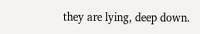they are lying, deep down.